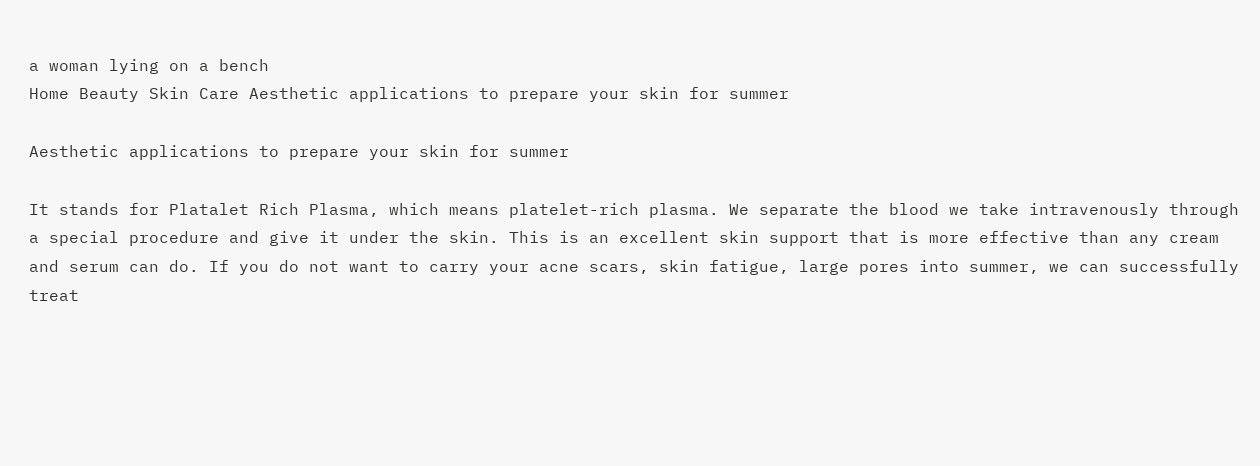a woman lying on a bench
Home Beauty Skin Care Aesthetic applications to prepare your skin for summer

Aesthetic applications to prepare your skin for summer

It stands for Platalet Rich Plasma, which means platelet-rich plasma. We separate the blood we take intravenously through a special procedure and give it under the skin. This is an excellent skin support that is more effective than any cream and serum can do. If you do not want to carry your acne scars, skin fatigue, large pores into summer, we can successfully treat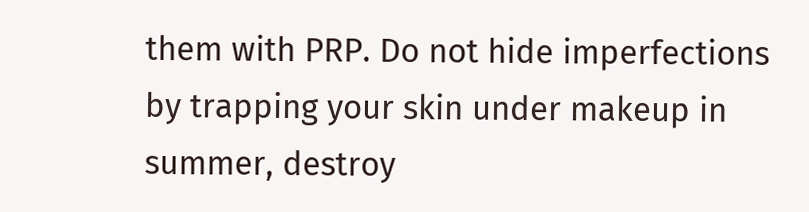them with PRP. Do not hide imperfections by trapping your skin under makeup in summer, destroy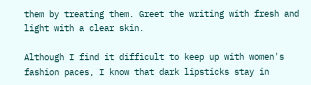them by treating them. Greet the writing with fresh and light with a clear skin.

Although I find it difficult to keep up with women's fashion paces, I know that dark lipsticks stay in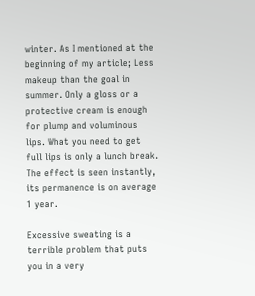winter. As I mentioned at the beginning of my article; Less makeup than the goal in summer. Only a gloss or a protective cream is enough for plump and voluminous lips. What you need to get full lips is only a lunch break. The effect is seen instantly, its permanence is on average 1 year.

Excessive sweating is a terrible problem that puts you in a very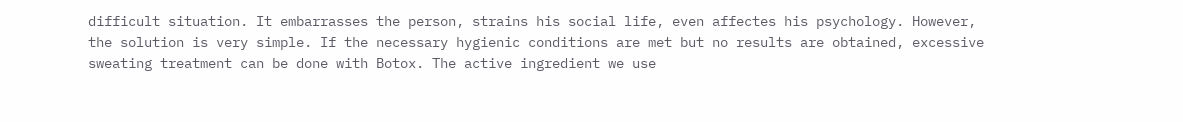difficult situation. It embarrasses the person, strains his social life, even affectes his psychology. However, the solution is very simple. If the necessary hygienic conditions are met but no results are obtained, excessive sweating treatment can be done with Botox. The active ingredient we use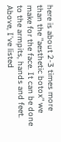here is about 2-3 times more than the "aesthetic botox" we make for the face. It can be done to the armpits, hands and feet. Above, I've listed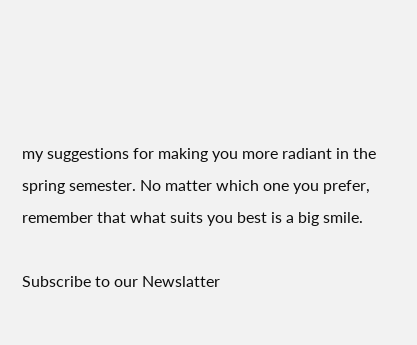my suggestions for making you more radiant in the spring semester. No matter which one you prefer, remember that what suits you best is a big smile.

Subscribe to our Newslatter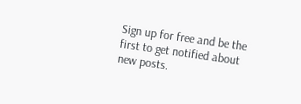Sign up for free and be the first to get notified about new posts.